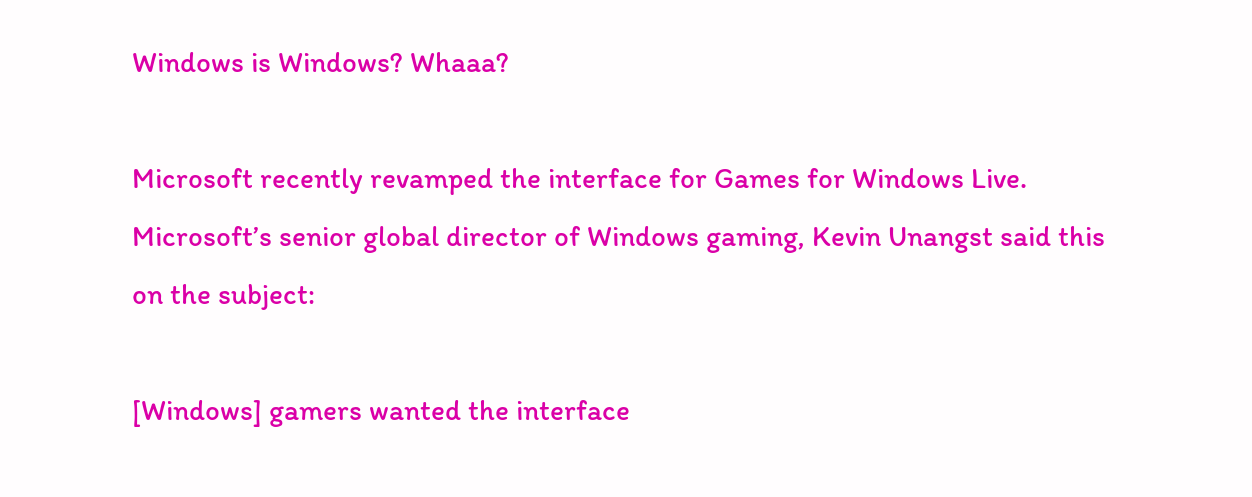Windows is Windows? Whaaa?

Microsoft recently revamped the interface for Games for Windows Live. Microsoft’s senior global director of Windows gaming, Kevin Unangst said this on the subject:

[Windows] gamers wanted the interface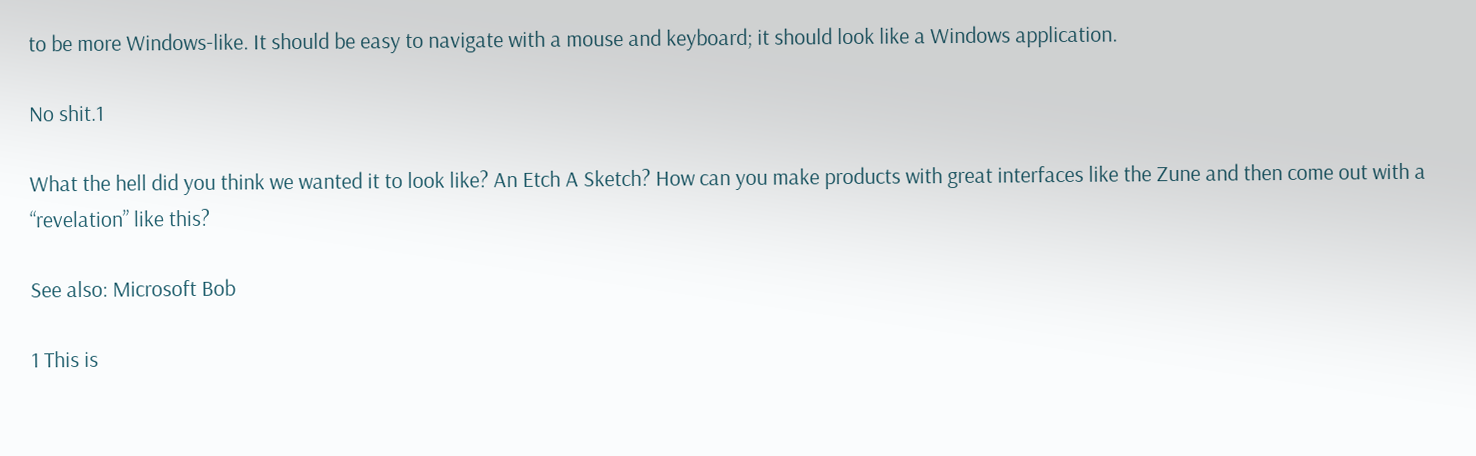to be more Windows-like. It should be easy to navigate with a mouse and keyboard; it should look like a Windows application.

No shit.1

What the hell did you think we wanted it to look like? An Etch A Sketch? How can you make products with great interfaces like the Zune and then come out with a “revelation” like this?

See also: Microsoft Bob

1 This is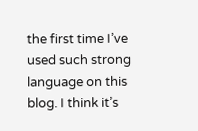the first time I’ve used such strong language on this blog. I think it’s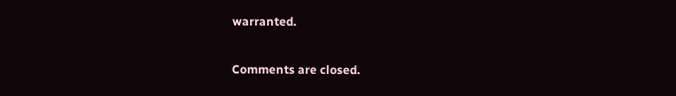warranted.

Comments are closed.